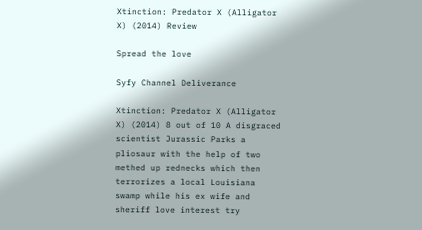Xtinction: Predator X (Alligator X) (2014) Review

Spread the love

Syfy Channel Deliverance

Xtinction: Predator X (Alligator X) (2014) 8 out of 10 A disgraced scientist Jurassic Parks a pliosaur with the help of two methed up rednecks which then terrorizes a local Louisiana swamp while his ex wife and sheriff love interest try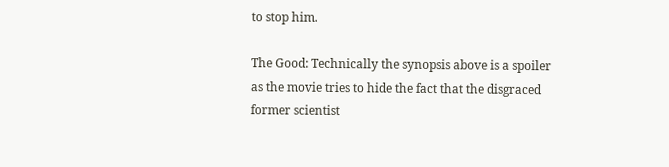to stop him.

The Good: Technically the synopsis above is a spoiler as the movie tries to hide the fact that the disgraced former scientist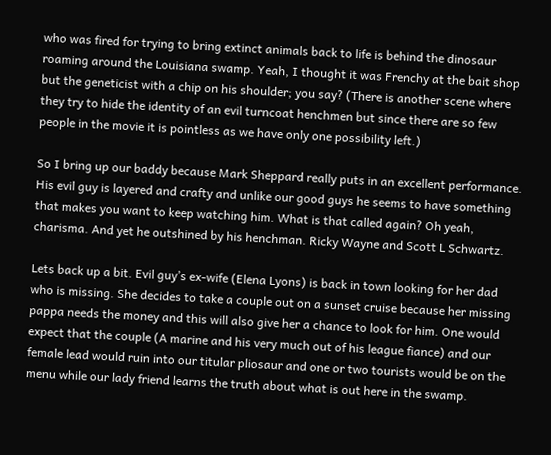who was fired for trying to bring extinct animals back to life is behind the dinosaur roaming around the Louisiana swamp. Yeah, I thought it was Frenchy at the bait shop but the geneticist with a chip on his shoulder; you say? (There is another scene where they try to hide the identity of an evil turncoat henchmen but since there are so few people in the movie it is pointless as we have only one possibility left.)

So I bring up our baddy because Mark Sheppard really puts in an excellent performance. His evil guy is layered and crafty and unlike our good guys he seems to have something that makes you want to keep watching him. What is that called again? Oh yeah, charisma. And yet he outshined by his henchman. Ricky Wayne and Scott L Schwartz.

Lets back up a bit. Evil guy’s ex-wife (Elena Lyons) is back in town looking for her dad who is missing. She decides to take a couple out on a sunset cruise because her missing pappa needs the money and this will also give her a chance to look for him. One would expect that the couple (A marine and his very much out of his league fiance) and our female lead would ruin into our titular pliosaur and one or two tourists would be on the menu while our lady friend learns the truth about what is out here in the swamp.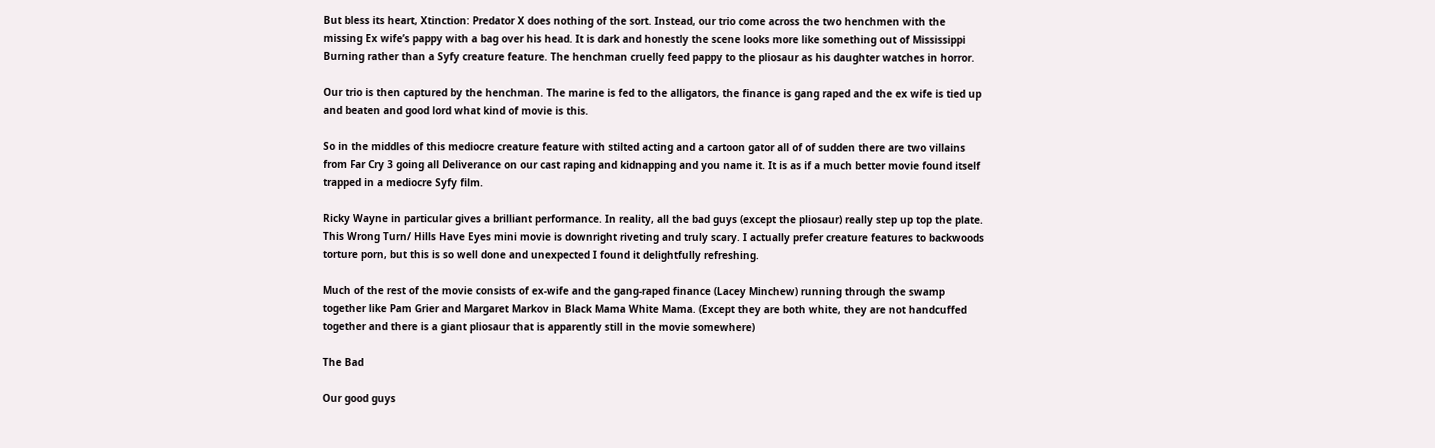But bless its heart, Xtinction: Predator X does nothing of the sort. Instead, our trio come across the two henchmen with the missing Ex wife’s pappy with a bag over his head. It is dark and honestly the scene looks more like something out of Mississippi Burning rather than a Syfy creature feature. The henchman cruelly feed pappy to the pliosaur as his daughter watches in horror.

Our trio is then captured by the henchman. The marine is fed to the alligators, the finance is gang raped and the ex wife is tied up and beaten and good lord what kind of movie is this.

So in the middles of this mediocre creature feature with stilted acting and a cartoon gator all of of sudden there are two villains from Far Cry 3 going all Deliverance on our cast raping and kidnapping and you name it. It is as if a much better movie found itself trapped in a mediocre Syfy film.

Ricky Wayne in particular gives a brilliant performance. In reality, all the bad guys (except the pliosaur) really step up top the plate. This Wrong Turn/ Hills Have Eyes mini movie is downright riveting and truly scary. I actually prefer creature features to backwoods torture porn, but this is so well done and unexpected I found it delightfully refreshing.

Much of the rest of the movie consists of ex-wife and the gang-raped finance (Lacey Minchew) running through the swamp together like Pam Grier and Margaret Markov in Black Mama White Mama. (Except they are both white, they are not handcuffed together and there is a giant pliosaur that is apparently still in the movie somewhere)

The Bad

Our good guys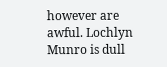however are awful. Lochlyn Munro is dull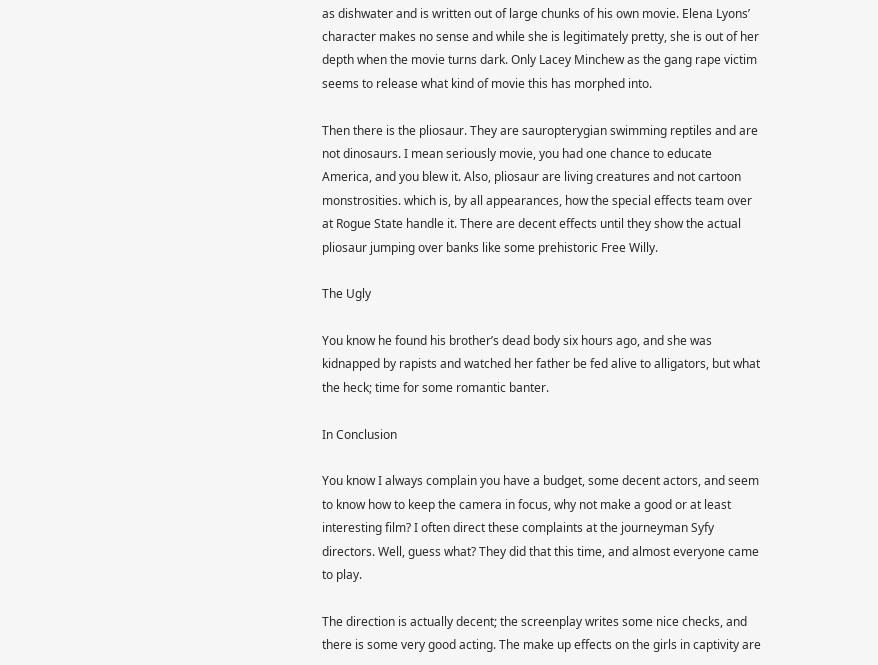as dishwater and is written out of large chunks of his own movie. Elena Lyons’ character makes no sense and while she is legitimately pretty, she is out of her depth when the movie turns dark. Only Lacey Minchew as the gang rape victim seems to release what kind of movie this has morphed into.

Then there is the pliosaur. They are sauropterygian swimming reptiles and are not dinosaurs. I mean seriously movie, you had one chance to educate America, and you blew it. Also, pliosaur are living creatures and not cartoon monstrosities. which is, by all appearances, how the special effects team over at Rogue State handle it. There are decent effects until they show the actual pliosaur jumping over banks like some prehistoric Free Willy.

The Ugly

You know he found his brother’s dead body six hours ago, and she was kidnapped by rapists and watched her father be fed alive to alligators, but what the heck; time for some romantic banter.

In Conclusion

You know I always complain you have a budget, some decent actors, and seem to know how to keep the camera in focus, why not make a good or at least interesting film? I often direct these complaints at the journeyman Syfy directors. Well, guess what? They did that this time, and almost everyone came to play.

The direction is actually decent; the screenplay writes some nice checks, and there is some very good acting. The make up effects on the girls in captivity are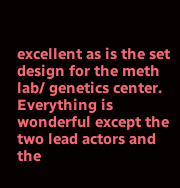excellent as is the set design for the meth lab/ genetics center. Everything is wonderful except the two lead actors and the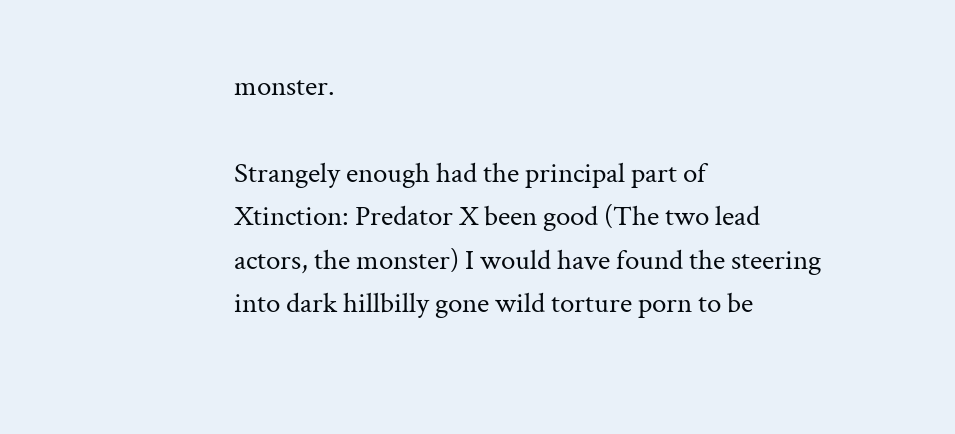monster.

Strangely enough had the principal part of Xtinction: Predator X been good (The two lead actors, the monster) I would have found the steering into dark hillbilly gone wild torture porn to be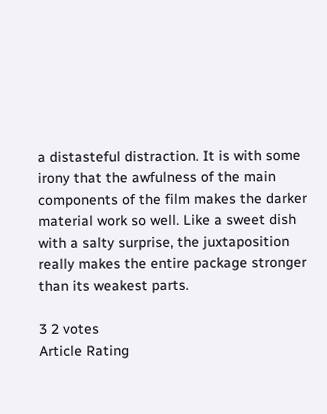a distasteful distraction. It is with some irony that the awfulness of the main components of the film makes the darker material work so well. Like a sweet dish with a salty surprise, the juxtaposition really makes the entire package stronger than its weakest parts.

3 2 votes
Article Rating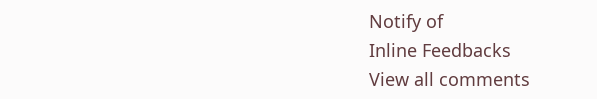Notify of
Inline Feedbacks
View all comments